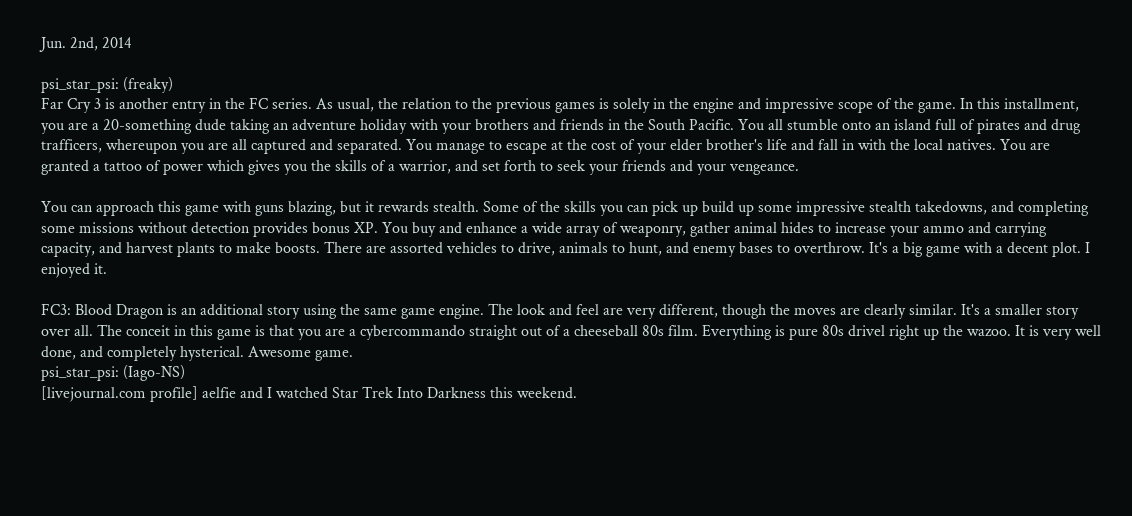Jun. 2nd, 2014

psi_star_psi: (freaky)
Far Cry 3 is another entry in the FC series. As usual, the relation to the previous games is solely in the engine and impressive scope of the game. In this installment, you are a 20-something dude taking an adventure holiday with your brothers and friends in the South Pacific. You all stumble onto an island full of pirates and drug trafficers, whereupon you are all captured and separated. You manage to escape at the cost of your elder brother's life and fall in with the local natives. You are granted a tattoo of power which gives you the skills of a warrior, and set forth to seek your friends and your vengeance.

You can approach this game with guns blazing, but it rewards stealth. Some of the skills you can pick up build up some impressive stealth takedowns, and completing some missions without detection provides bonus XP. You buy and enhance a wide array of weaponry, gather animal hides to increase your ammo and carrying capacity, and harvest plants to make boosts. There are assorted vehicles to drive, animals to hunt, and enemy bases to overthrow. It's a big game with a decent plot. I enjoyed it.

FC3: Blood Dragon is an additional story using the same game engine. The look and feel are very different, though the moves are clearly similar. It's a smaller story over all. The conceit in this game is that you are a cybercommando straight out of a cheeseball 80s film. Everything is pure 80s drivel right up the wazoo. It is very well done, and completely hysterical. Awesome game.
psi_star_psi: (Iago-NS)
[livejournal.com profile] aelfie and I watched Star Trek Into Darkness this weekend.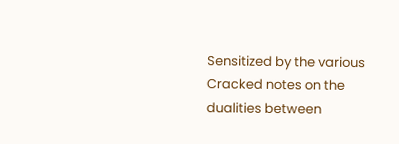Sensitized by the various Cracked notes on the dualities between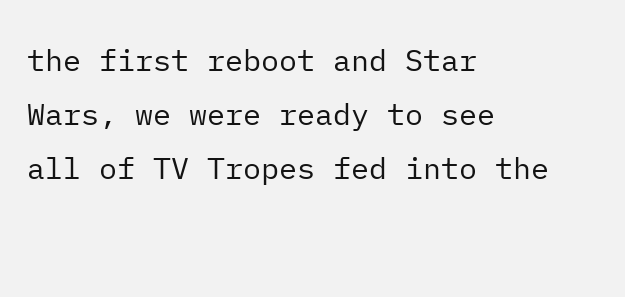the first reboot and Star Wars, we were ready to see all of TV Tropes fed into the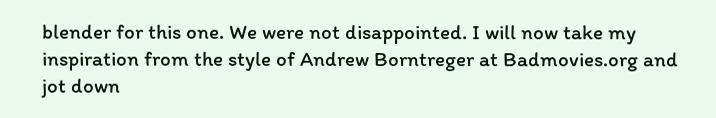blender for this one. We were not disappointed. I will now take my inspiration from the style of Andrew Borntreger at Badmovies.org and jot down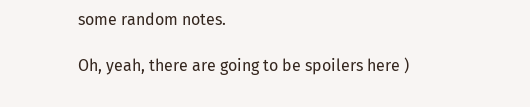some random notes.

Oh, yeah, there are going to be spoilers here )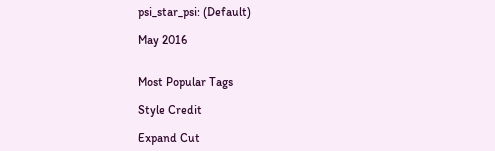psi_star_psi: (Default)

May 2016


Most Popular Tags

Style Credit

Expand Cut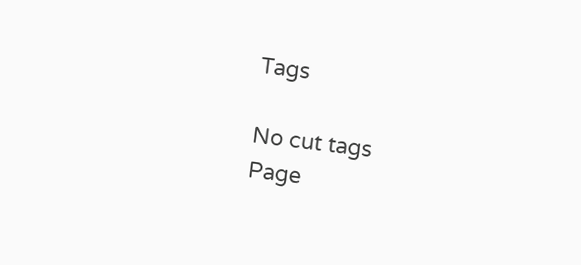Tags

No cut tags
Page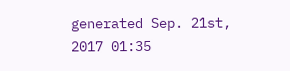generated Sep. 21st, 2017 01:35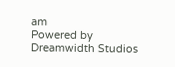am
Powered by Dreamwidth Studios